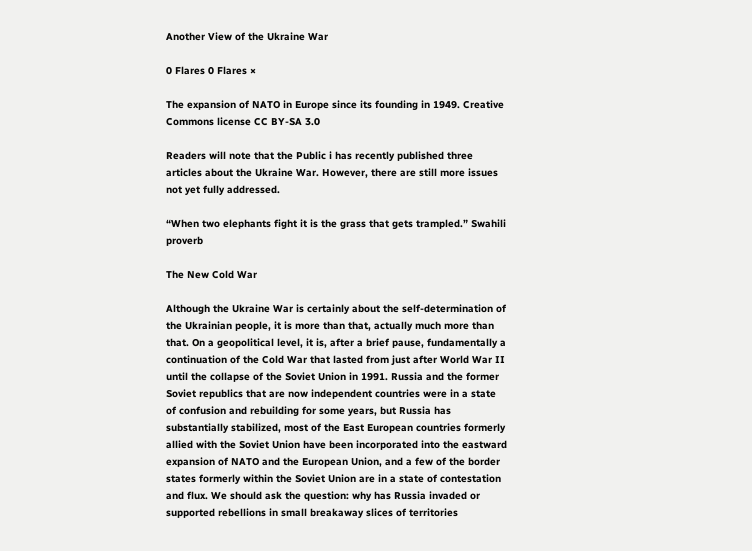Another View of the Ukraine War

0 Flares 0 Flares ×

The expansion of NATO in Europe since its founding in 1949. Creative Commons license CC BY-SA 3.0

Readers will note that the Public i has recently published three articles about the Ukraine War. However, there are still more issues not yet fully addressed.

“When two elephants fight it is the grass that gets trampled.” Swahili proverb

The New Cold War

Although the Ukraine War is certainly about the self-determination of the Ukrainian people, it is more than that, actually much more than that. On a geopolitical level, it is, after a brief pause, fundamentally a continuation of the Cold War that lasted from just after World War II until the collapse of the Soviet Union in 1991. Russia and the former Soviet republics that are now independent countries were in a state of confusion and rebuilding for some years, but Russia has substantially stabilized, most of the East European countries formerly allied with the Soviet Union have been incorporated into the eastward expansion of NATO and the European Union, and a few of the border states formerly within the Soviet Union are in a state of contestation and flux. We should ask the question: why has Russia invaded or supported rebellions in small breakaway slices of territories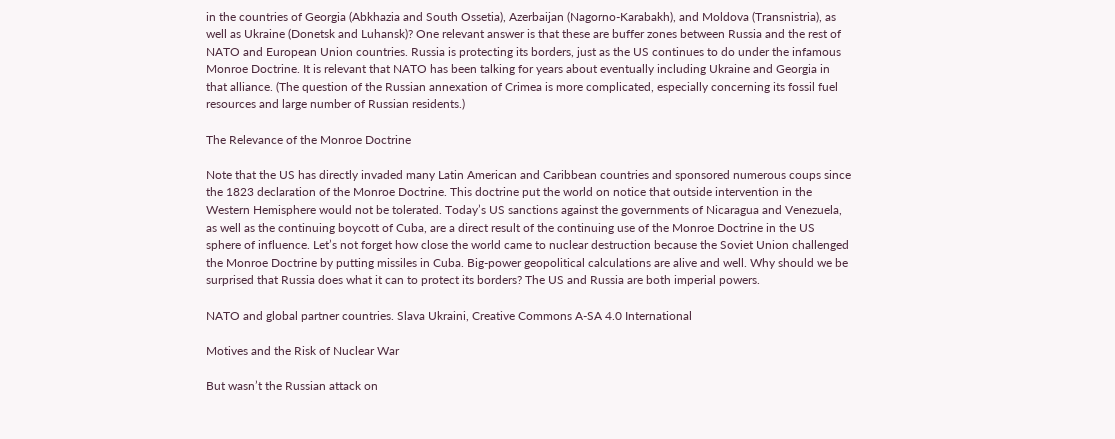in the countries of Georgia (Abkhazia and South Ossetia), Azerbaijan (Nagorno-Karabakh), and Moldova (Transnistria), as well as Ukraine (Donetsk and Luhansk)? One relevant answer is that these are buffer zones between Russia and the rest of NATO and European Union countries. Russia is protecting its borders, just as the US continues to do under the infamous Monroe Doctrine. It is relevant that NATO has been talking for years about eventually including Ukraine and Georgia in that alliance. (The question of the Russian annexation of Crimea is more complicated, especially concerning its fossil fuel resources and large number of Russian residents.)

The Relevance of the Monroe Doctrine

Note that the US has directly invaded many Latin American and Caribbean countries and sponsored numerous coups since the 1823 declaration of the Monroe Doctrine. This doctrine put the world on notice that outside intervention in the Western Hemisphere would not be tolerated. Today’s US sanctions against the governments of Nicaragua and Venezuela, as well as the continuing boycott of Cuba, are a direct result of the continuing use of the Monroe Doctrine in the US sphere of influence. Let’s not forget how close the world came to nuclear destruction because the Soviet Union challenged the Monroe Doctrine by putting missiles in Cuba. Big-power geopolitical calculations are alive and well. Why should we be surprised that Russia does what it can to protect its borders? The US and Russia are both imperial powers.

NATO and global partner countries. Slava Ukraini, Creative Commons A-SA 4.0 International

Motives and the Risk of Nuclear War

But wasn’t the Russian attack on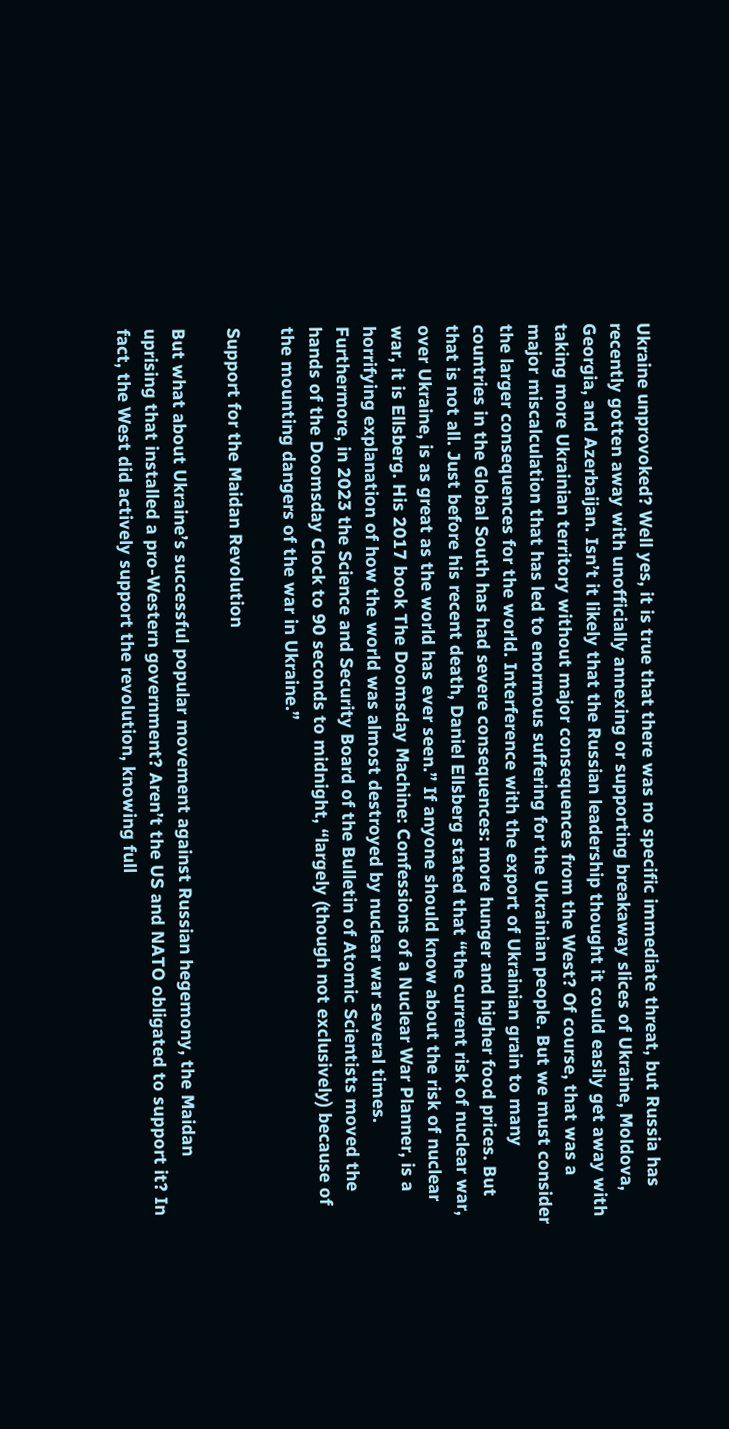Ukraine unprovoked? Well yes, it is true that there was no specific immediate threat, but Russia has recently gotten away with unofficially annexing or supporting breakaway slices of Ukraine, Moldova, Georgia, and Azerbaijan. Isn’t it likely that the Russian leadership thought it could easily get away with taking more Ukrainian territory without major consequences from the West? Of course, that was a major miscalculation that has led to enormous suffering for the Ukrainian people. But we must consider the larger consequences for the world. Interference with the export of Ukrainian grain to many countries in the Global South has had severe consequences: more hunger and higher food prices. But that is not all. Just before his recent death, Daniel Ellsberg stated that “the current risk of nuclear war, over Ukraine, is as great as the world has ever seen.” If anyone should know about the risk of nuclear war, it is Ellsberg. His 2017 book The Doomsday Machine: Confessions of a Nuclear War Planner, is a horrifying explanation of how the world was almost destroyed by nuclear war several times. Furthermore, in 2023 the Science and Security Board of the Bulletin of Atomic Scientists moved the hands of the Doomsday Clock to 90 seconds to midnight, “largely (though not exclusively) because of the mounting dangers of the war in Ukraine.”

Support for the Maidan Revolution

But what about Ukraine’s successful popular movement against Russian hegemony, the Maidan uprising that installed a pro-Western government? Aren’t the US and NATO obligated to support it? In fact, the West did actively support the revolution, knowing full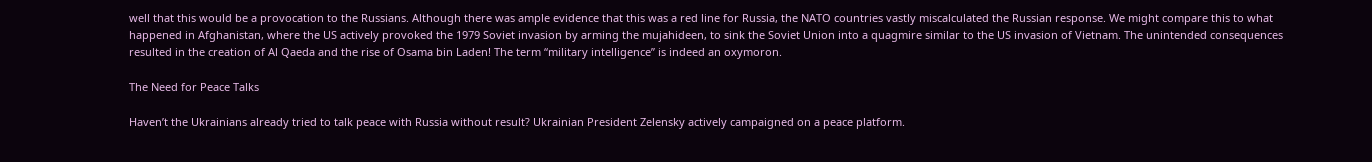well that this would be a provocation to the Russians. Although there was ample evidence that this was a red line for Russia, the NATO countries vastly miscalculated the Russian response. We might compare this to what happened in Afghanistan, where the US actively provoked the 1979 Soviet invasion by arming the mujahideen, to sink the Soviet Union into a quagmire similar to the US invasion of Vietnam. The unintended consequences resulted in the creation of Al Qaeda and the rise of Osama bin Laden! The term “military intelligence” is indeed an oxymoron.

The Need for Peace Talks

Haven’t the Ukrainians already tried to talk peace with Russia without result? Ukrainian President Zelensky actively campaigned on a peace platform.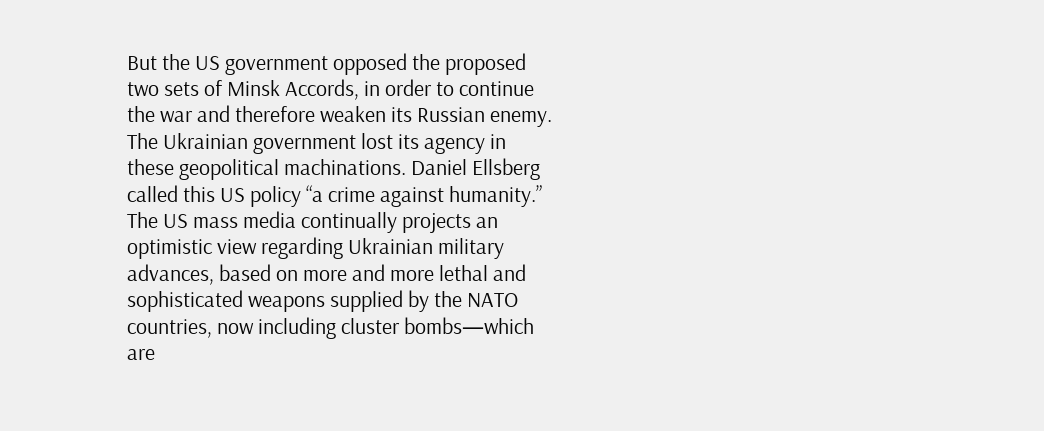But the US government opposed the proposed two sets of Minsk Accords, in order to continue the war and therefore weaken its Russian enemy. The Ukrainian government lost its agency in these geopolitical machinations. Daniel Ellsberg called this US policy “a crime against humanity.” The US mass media continually projects an optimistic view regarding Ukrainian military advances, based on more and more lethal and sophisticated weapons supplied by the NATO countries, now including cluster bombs—which are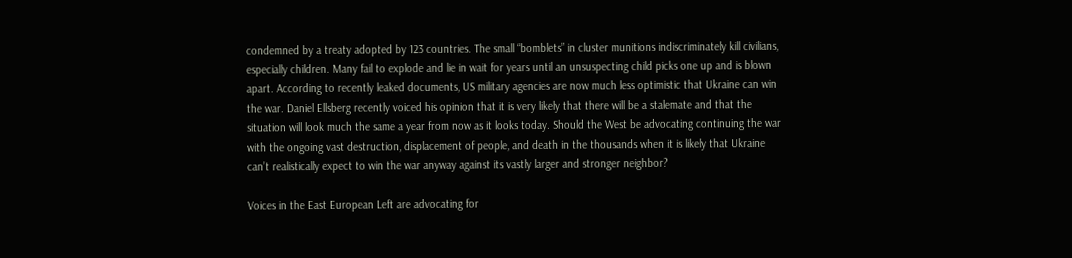condemned by a treaty adopted by 123 countries. The small “bomblets” in cluster munitions indiscriminately kill civilians, especially children. Many fail to explode and lie in wait for years until an unsuspecting child picks one up and is blown apart. According to recently leaked documents, US military agencies are now much less optimistic that Ukraine can win the war. Daniel Ellsberg recently voiced his opinion that it is very likely that there will be a stalemate and that the situation will look much the same a year from now as it looks today. Should the West be advocating continuing the war with the ongoing vast destruction, displacement of people, and death in the thousands when it is likely that Ukraine can’t realistically expect to win the war anyway against its vastly larger and stronger neighbor?

Voices in the East European Left are advocating for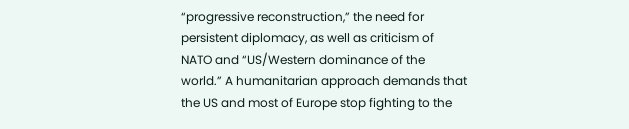“progressive reconstruction,” the need for persistent diplomacy, as well as criticism of NATO and “US/Western dominance of the world.” A humanitarian approach demands that the US and most of Europe stop fighting to the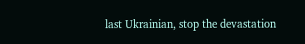last Ukrainian, stop the devastation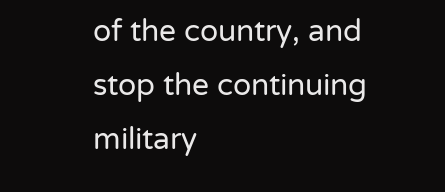of the country, and stop the continuing military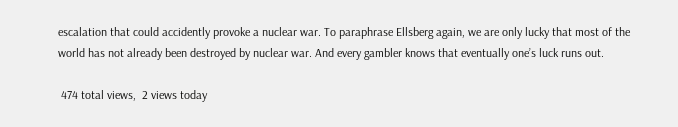escalation that could accidently provoke a nuclear war. To paraphrase Ellsberg again, we are only lucky that most of the world has not already been destroyed by nuclear war. And every gambler knows that eventually one’s luck runs out.

 474 total views,  2 views today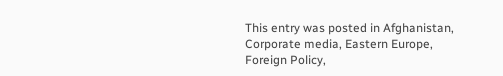This entry was posted in Afghanistan, Corporate media, Eastern Europe, Foreign Policy,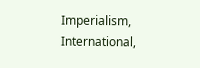Imperialism, International,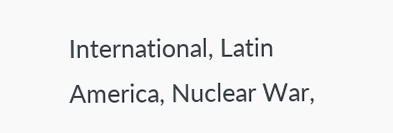International, Latin America, Nuclear War,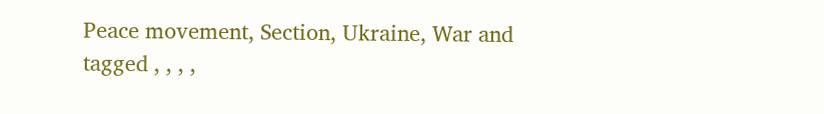Peace movement, Section, Ukraine, War and tagged , , , ,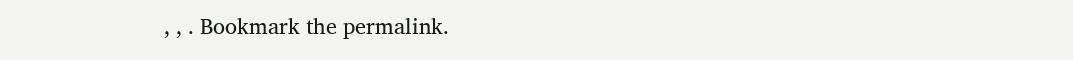, , . Bookmark the permalink.